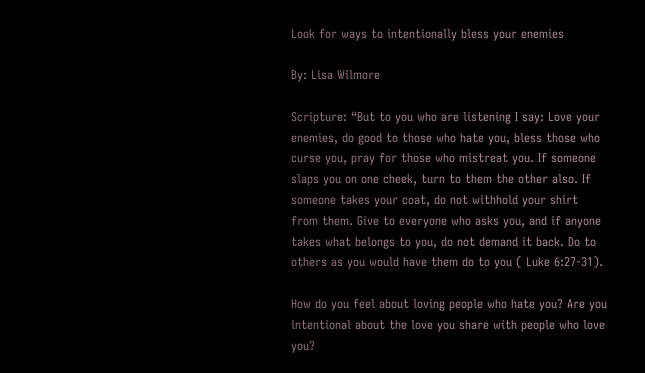Look for ways to intentionally bless your enemies

By: Lisa Wilmore

Scripture: “But to you who are listening I say: Love your enemies, do good to those who hate you, bless those who curse you, pray for those who mistreat you. If someone slaps you on one cheek, turn to them the other also. If someone takes your coat, do not withhold your shirt from them. Give to everyone who asks you, and if anyone takes what belongs to you, do not demand it back. Do to others as you would have them do to you ( Luke 6:27-31).

How do you feel about loving people who hate you? Are you intentional about the love you share with people who love you?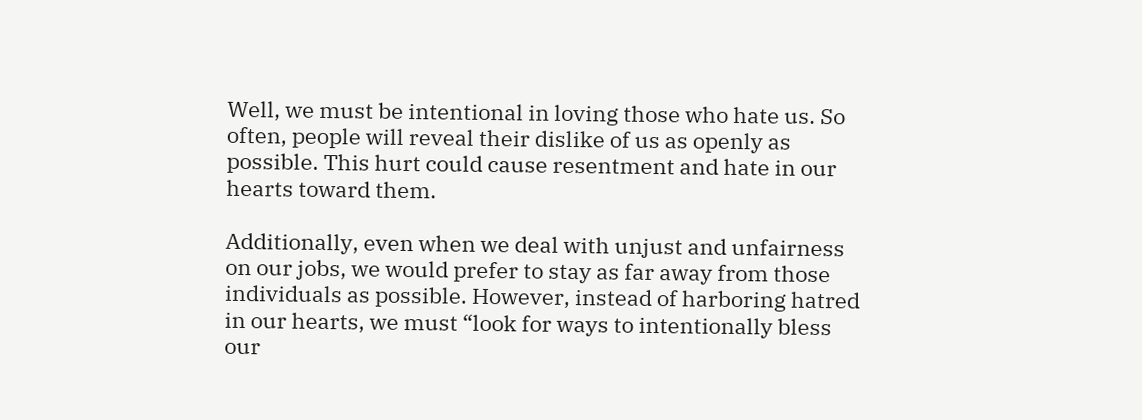Well, we must be intentional in loving those who hate us. So often, people will reveal their dislike of us as openly as possible. This hurt could cause resentment and hate in our hearts toward them.

Additionally, even when we deal with unjust and unfairness on our jobs, we would prefer to stay as far away from those individuals as possible. However, instead of harboring hatred in our hearts, we must “look for ways to intentionally bless our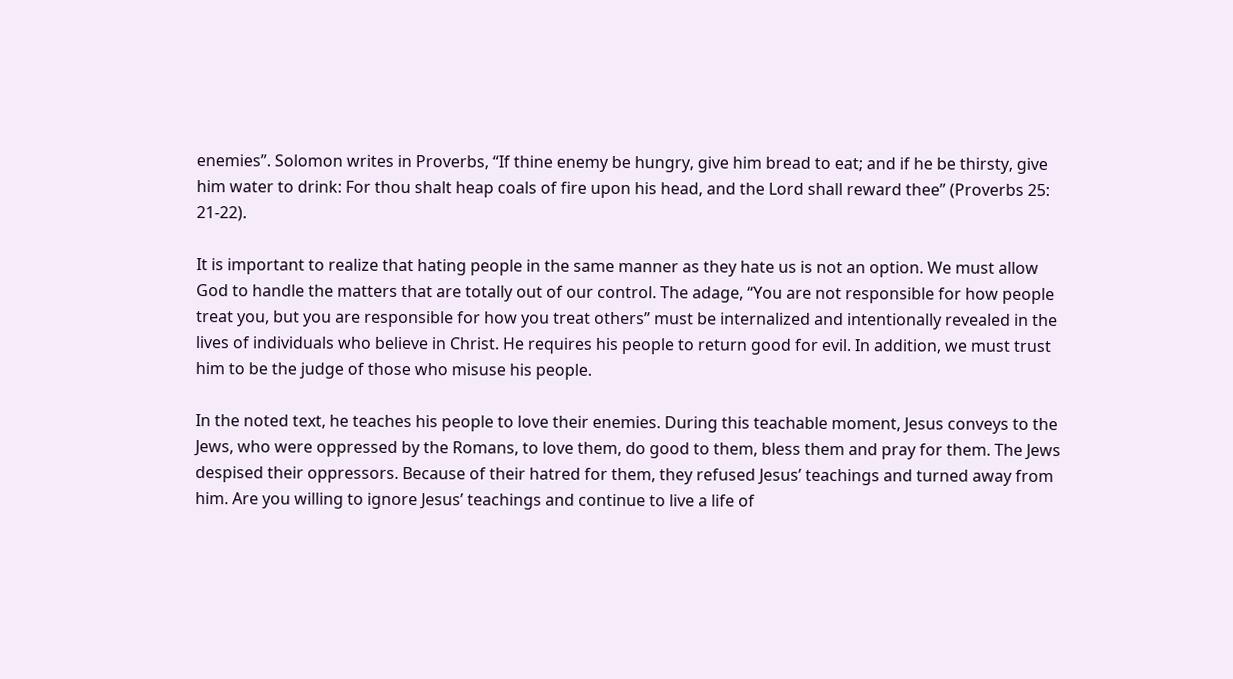enemies”. Solomon writes in Proverbs, “If thine enemy be hungry, give him bread to eat; and if he be thirsty, give him water to drink: For thou shalt heap coals of fire upon his head, and the Lord shall reward thee” (Proverbs 25: 21-22).

It is important to realize that hating people in the same manner as they hate us is not an option. We must allow God to handle the matters that are totally out of our control. The adage, “You are not responsible for how people treat you, but you are responsible for how you treat others” must be internalized and intentionally revealed in the lives of individuals who believe in Christ. He requires his people to return good for evil. In addition, we must trust him to be the judge of those who misuse his people.

In the noted text, he teaches his people to love their enemies. During this teachable moment, Jesus conveys to the Jews, who were oppressed by the Romans, to love them, do good to them, bless them and pray for them. The Jews despised their oppressors. Because of their hatred for them, they refused Jesus’ teachings and turned away from him. Are you willing to ignore Jesus’ teachings and continue to live a life of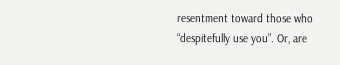resentment toward those who “despitefully use you”. Or, are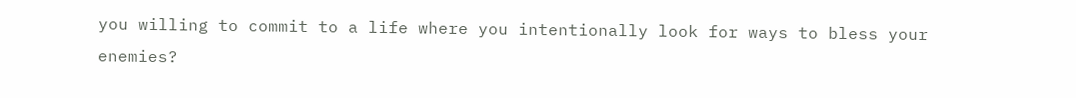you willing to commit to a life where you intentionally look for ways to bless your enemies?